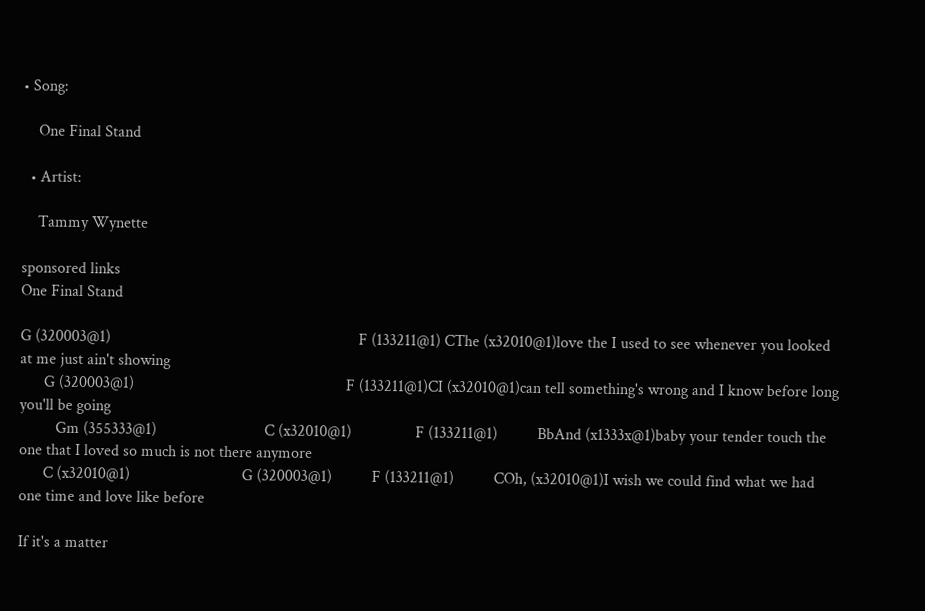• Song:

    One Final Stand

  • Artist:

    Tammy Wynette

sponsored links
One Final Stand

G (320003@1)                                                              F (133211@1) CThe (x32010@1)love the I used to see whenever you looked at me just ain't showing
      G (320003@1)                                                     F (133211@1)CI (x32010@1)can tell something's wrong and I know before long you'll be going
         Gm (355333@1)                           C (x32010@1)                F (133211@1)          BbAnd (x1333x@1)baby your tender touch the one that I loved so much is not there anymore
      C (x32010@1)                            G (320003@1)          F (133211@1)          COh, (x32010@1)I wish we could find what we had one time and love like before

If it's a matter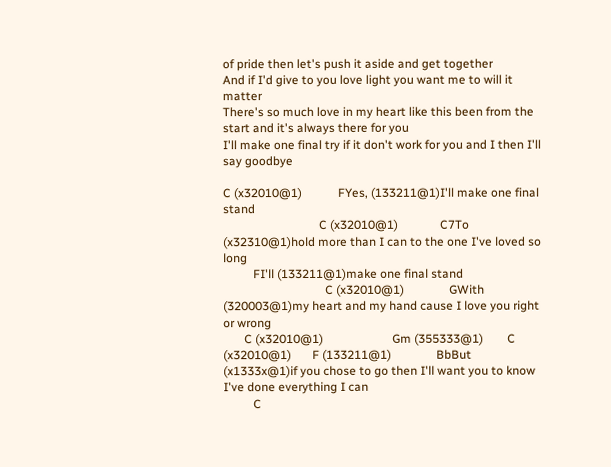of pride then let's push it aside and get together
And if I'd give to you love light you want me to will it matter
There's so much love in my heart like this been from the start and it's always there for you
I'll make one final try if it don't work for you and I then I'll say goodbye

C (x32010@1)            FYes, (133211@1)I'll make one final stand
                                C (x32010@1)              C7To (x32310@1)hold more than I can to the one I've loved so long
          FI'll (133211@1)make one final stand
                                  C (x32010@1)               GWith (320003@1)my heart and my hand cause I love you right or wrong
       C (x32010@1)                       Gm (355333@1)        C (x32010@1)       F (133211@1)               BbBut (x1333x@1)if you chose to go then I'll want you to know I've done everything I can
          C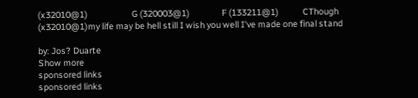(x32010@1)                      G (320003@1)                F (133211@1)            CThough (x32010@1)my life may be hell still I wish you well I've made one final stand

by: Jos? Duarte
Show more
sponsored links
sponsored links